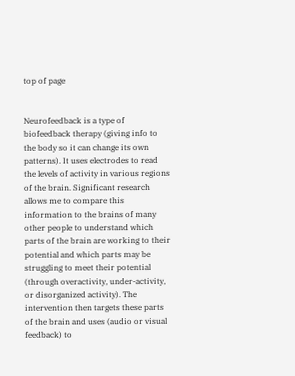top of page


Neurofeedback is a type of biofeedback therapy (giving info to the body so it can change its own patterns). It uses electrodes to read the levels of activity in various regions of the brain. Significant research allows me to compare this information to the brains of many other people to understand which parts of the brain are working to their potential and which parts may be struggling to meet their potential (through overactivity, under-activity, or disorganized activity). The intervention then targets these parts of the brain and uses (audio or visual feedback) to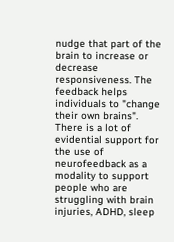nudge that part of the brain to increase or decrease responsiveness. The feedback helps individuals to "change their own brains". There is a lot of evidential support for the use of neurofeedback as a modality to support people who are struggling with brain injuries, ADHD, sleep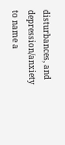disturbances, and depression/anxiety to name a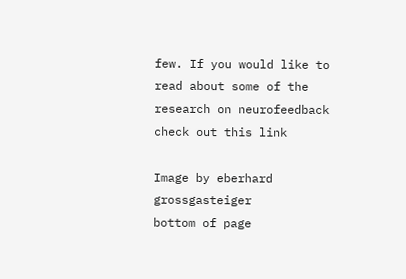few. If you would like to read about some of the research on neurofeedback check out this link

Image by eberhard  grossgasteiger
bottom of page